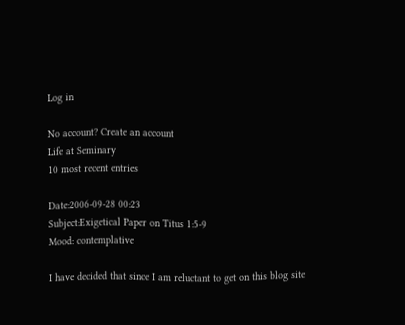Log in

No account? Create an account
Life at Seminary
10 most recent entries

Date:2006-09-28 00:23
Subject:Exigetical Paper on Titus 1:5-9
Mood: contemplative

I have decided that since I am reluctant to get on this blog site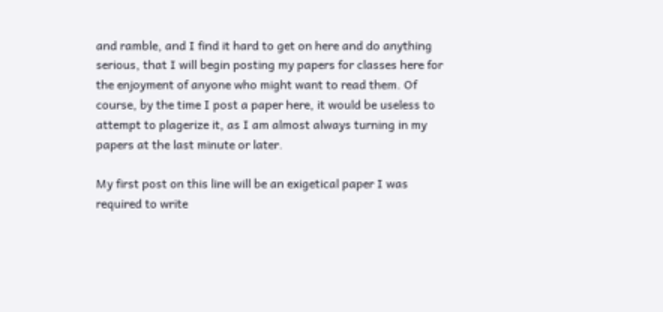and ramble, and I find it hard to get on here and do anything serious, that I will begin posting my papers for classes here for the enjoyment of anyone who might want to read them. Of course, by the time I post a paper here, it would be useless to attempt to plagerize it, as I am almost always turning in my papers at the last minute or later.

My first post on this line will be an exigetical paper I was required to write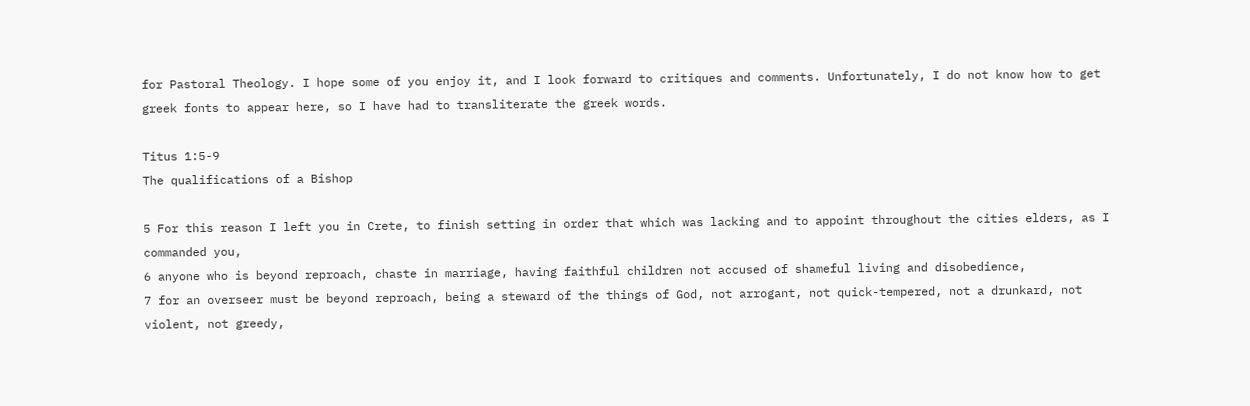for Pastoral Theology. I hope some of you enjoy it, and I look forward to critiques and comments. Unfortunately, I do not know how to get greek fonts to appear here, so I have had to transliterate the greek words.

Titus 1:5-9
The qualifications of a Bishop

5 For this reason I left you in Crete, to finish setting in order that which was lacking and to appoint throughout the cities elders, as I commanded you,
6 anyone who is beyond reproach, chaste in marriage, having faithful children not accused of shameful living and disobedience,
7 for an overseer must be beyond reproach, being a steward of the things of God, not arrogant, not quick-tempered, not a drunkard, not violent, not greedy,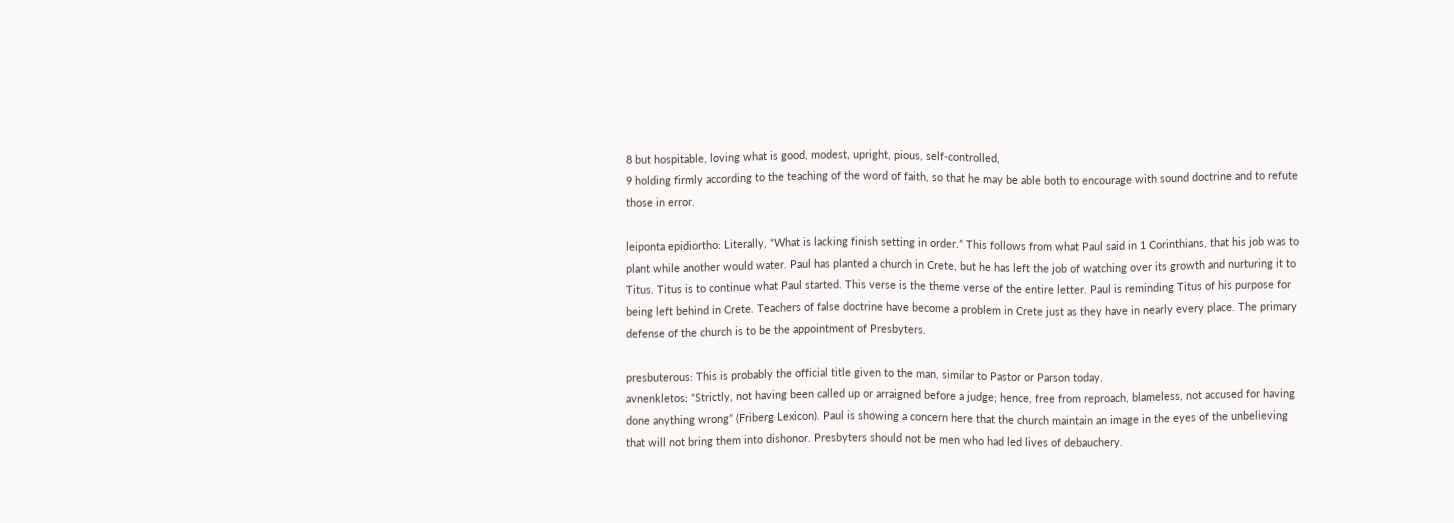8 but hospitable, loving what is good, modest, upright, pious, self-controlled,
9 holding firmly according to the teaching of the word of faith, so that he may be able both to encourage with sound doctrine and to refute those in error.

leiponta epidiortho: Literally, “What is lacking finish setting in order.” This follows from what Paul said in 1 Corinthians, that his job was to plant while another would water. Paul has planted a church in Crete, but he has left the job of watching over its growth and nurturing it to Titus. Titus is to continue what Paul started. This verse is the theme verse of the entire letter. Paul is reminding Titus of his purpose for being left behind in Crete. Teachers of false doctrine have become a problem in Crete just as they have in nearly every place. The primary defense of the church is to be the appointment of Presbyters.

presbuterous: This is probably the official title given to the man, similar to Pastor or Parson today.
avnenkletos: “Strictly, not having been called up or arraigned before a judge; hence, free from reproach, blameless, not accused for having done anything wrong” (Friberg Lexicon). Paul is showing a concern here that the church maintain an image in the eyes of the unbelieving that will not bring them into dishonor. Presbyters should not be men who had led lives of debauchery.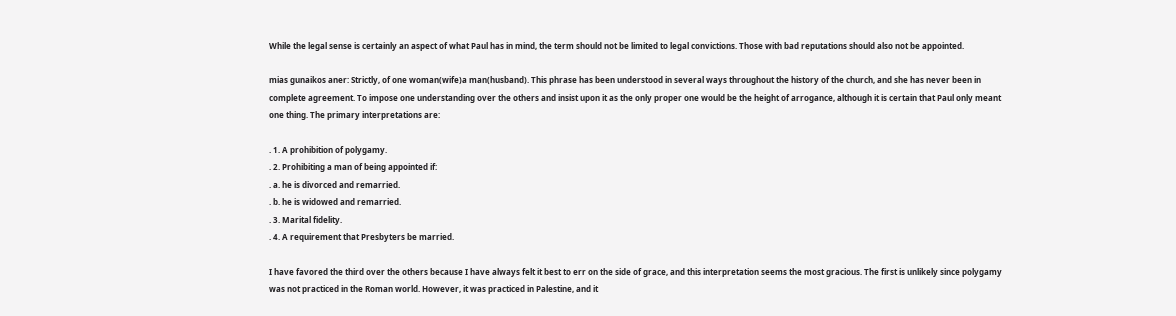While the legal sense is certainly an aspect of what Paul has in mind, the term should not be limited to legal convictions. Those with bad reputations should also not be appointed.

mias gunaikos aner: Strictly, of one woman(wife)a man(husband). This phrase has been understood in several ways throughout the history of the church, and she has never been in complete agreement. To impose one understanding over the others and insist upon it as the only proper one would be the height of arrogance, although it is certain that Paul only meant one thing. The primary interpretations are:

. 1. A prohibition of polygamy.
. 2. Prohibiting a man of being appointed if:
. a. he is divorced and remarried.
. b. he is widowed and remarried.
. 3. Marital fidelity.
. 4. A requirement that Presbyters be married.

I have favored the third over the others because I have always felt it best to err on the side of grace, and this interpretation seems the most gracious. The first is unlikely since polygamy was not practiced in the Roman world. However, it was practiced in Palestine, and it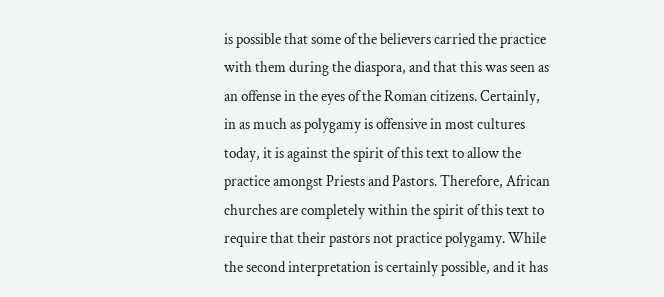is possible that some of the believers carried the practice with them during the diaspora, and that this was seen as an offense in the eyes of the Roman citizens. Certainly, in as much as polygamy is offensive in most cultures today, it is against the spirit of this text to allow the practice amongst Priests and Pastors. Therefore, African churches are completely within the spirit of this text to require that their pastors not practice polygamy. While the second interpretation is certainly possible, and it has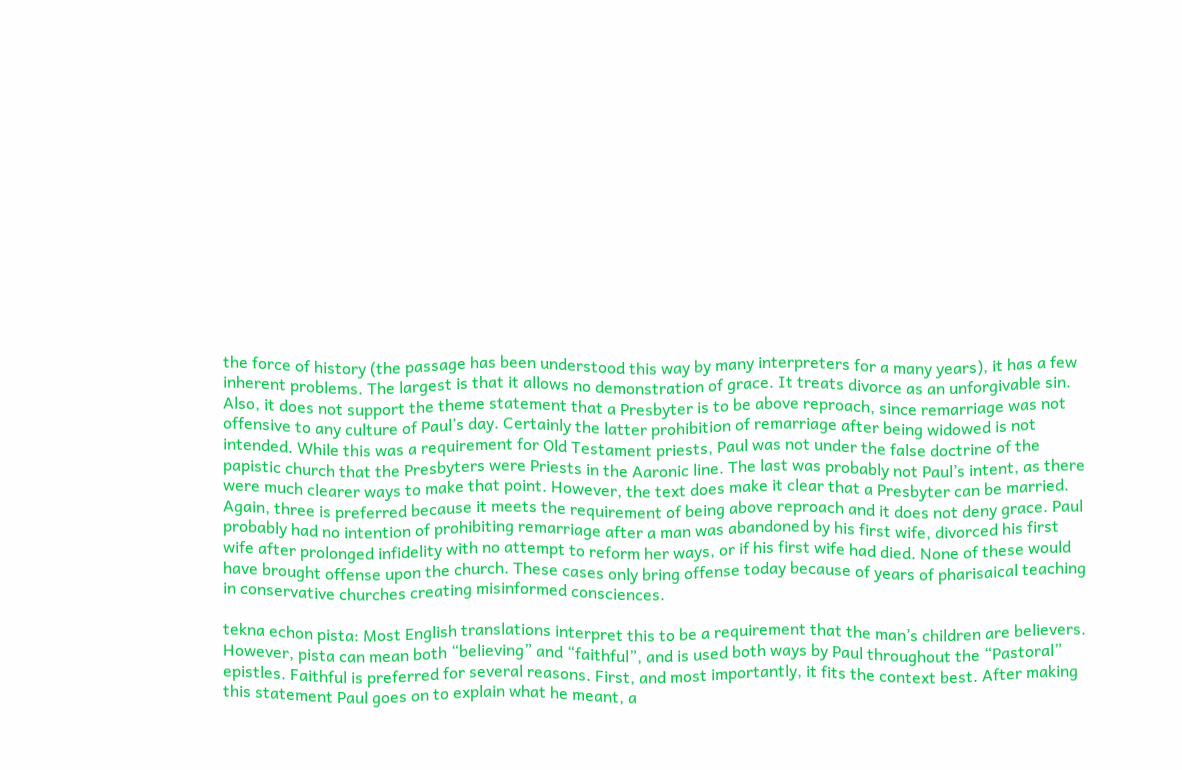the force of history (the passage has been understood this way by many interpreters for a many years), it has a few inherent problems. The largest is that it allows no demonstration of grace. It treats divorce as an unforgivable sin. Also, it does not support the theme statement that a Presbyter is to be above reproach, since remarriage was not offensive to any culture of Paul’s day. Certainly the latter prohibition of remarriage after being widowed is not intended. While this was a requirement for Old Testament priests, Paul was not under the false doctrine of the papistic church that the Presbyters were Priests in the Aaronic line. The last was probably not Paul’s intent, as there were much clearer ways to make that point. However, the text does make it clear that a Presbyter can be married. Again, three is preferred because it meets the requirement of being above reproach and it does not deny grace. Paul probably had no intention of prohibiting remarriage after a man was abandoned by his first wife, divorced his first wife after prolonged infidelity with no attempt to reform her ways, or if his first wife had died. None of these would have brought offense upon the church. These cases only bring offense today because of years of pharisaical teaching in conservative churches creating misinformed consciences.

tekna echon pista: Most English translations interpret this to be a requirement that the man’s children are believers. However, pista can mean both “believing” and “faithful”, and is used both ways by Paul throughout the “Pastoral” epistles. Faithful is preferred for several reasons. First, and most importantly, it fits the context best. After making this statement Paul goes on to explain what he meant, a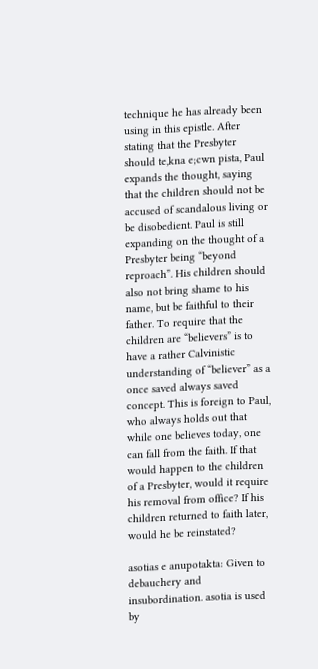technique he has already been using in this epistle. After stating that the Presbyter should te,kna e;cwn pista, Paul expands the thought, saying that the children should not be accused of scandalous living or be disobedient. Paul is still expanding on the thought of a Presbyter being “beyond reproach”. His children should also not bring shame to his name, but be faithful to their father. To require that the children are “believers” is to have a rather Calvinistic understanding of “believer” as a once saved always saved concept. This is foreign to Paul, who always holds out that while one believes today, one can fall from the faith. If that would happen to the children of a Presbyter, would it require his removal from office? If his children returned to faith later, would he be reinstated?

asotias e anupotakta: Given to debauchery and insubordination. asotia is used by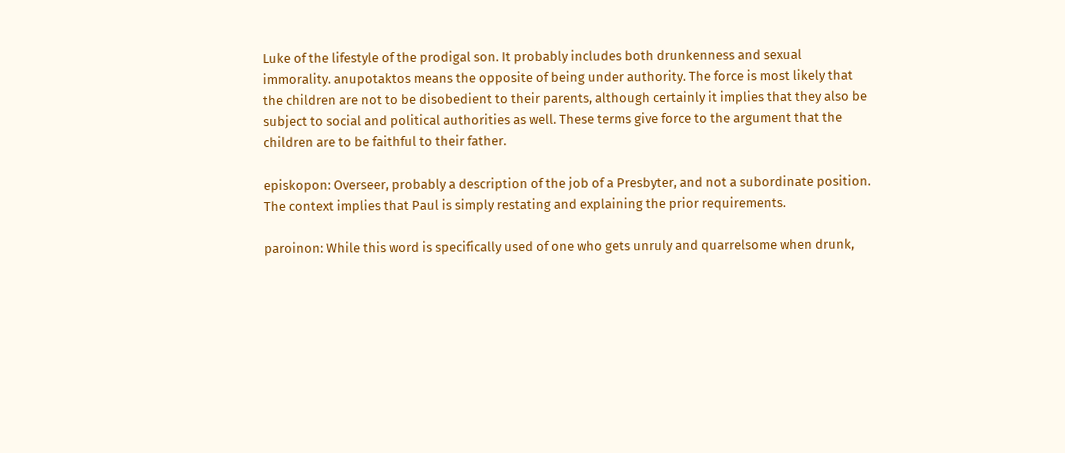Luke of the lifestyle of the prodigal son. It probably includes both drunkenness and sexual immorality. anupotaktos means the opposite of being under authority. The force is most likely that the children are not to be disobedient to their parents, although certainly it implies that they also be subject to social and political authorities as well. These terms give force to the argument that the children are to be faithful to their father.

episkopon: Overseer, probably a description of the job of a Presbyter, and not a subordinate position. The context implies that Paul is simply restating and explaining the prior requirements.

paroinon: While this word is specifically used of one who gets unruly and quarrelsome when drunk,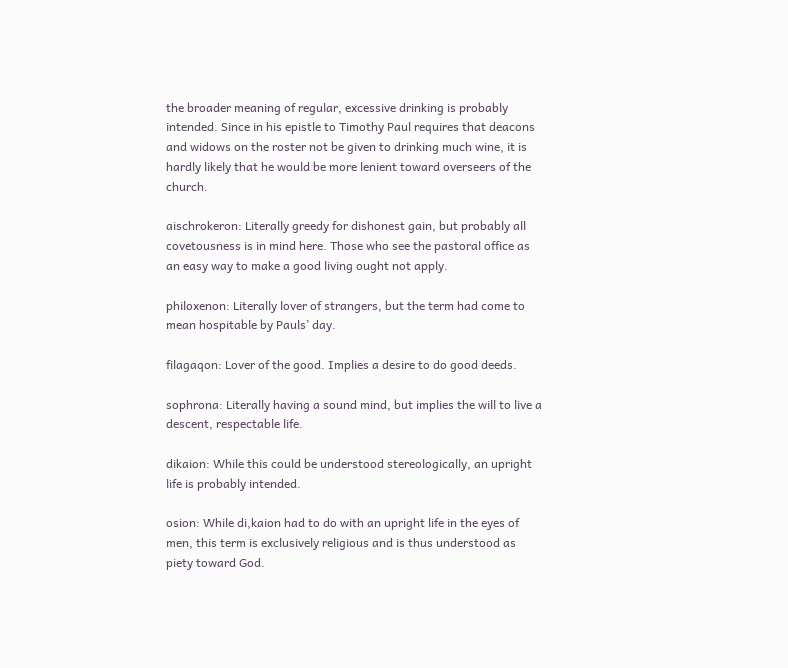the broader meaning of regular, excessive drinking is probably intended. Since in his epistle to Timothy Paul requires that deacons and widows on the roster not be given to drinking much wine, it is hardly likely that he would be more lenient toward overseers of the church.

aischrokeron: Literally greedy for dishonest gain, but probably all covetousness is in mind here. Those who see the pastoral office as an easy way to make a good living ought not apply.

philoxenon: Literally lover of strangers, but the term had come to mean hospitable by Pauls’ day.

filagaqon: Lover of the good. Implies a desire to do good deeds.

sophrona: Literally having a sound mind, but implies the will to live a descent, respectable life.

dikaion: While this could be understood stereologically, an upright life is probably intended.

osion: While di,kaion had to do with an upright life in the eyes of men, this term is exclusively religious and is thus understood as piety toward God.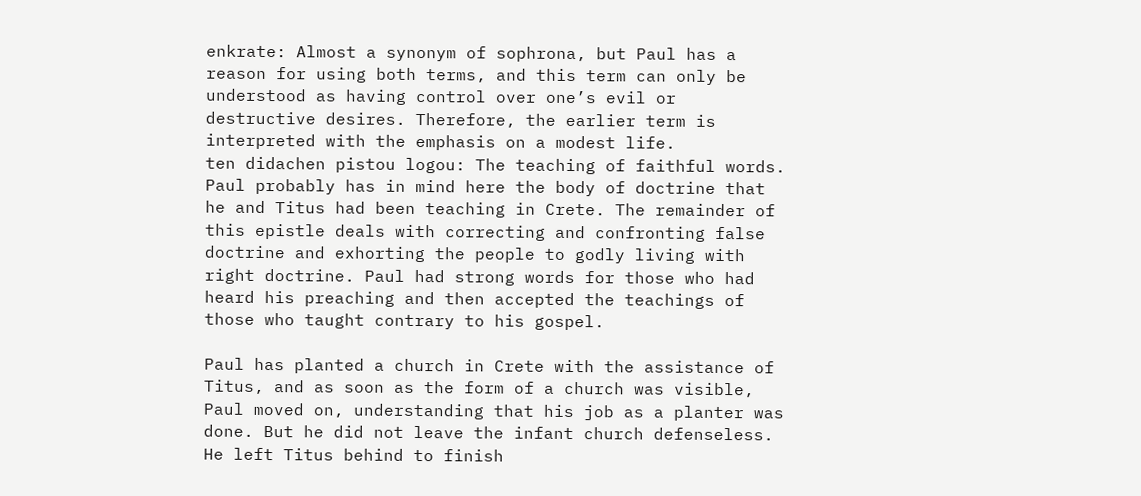enkrate: Almost a synonym of sophrona, but Paul has a reason for using both terms, and this term can only be understood as having control over one’s evil or destructive desires. Therefore, the earlier term is interpreted with the emphasis on a modest life.
ten didachen pistou logou: The teaching of faithful words. Paul probably has in mind here the body of doctrine that he and Titus had been teaching in Crete. The remainder of this epistle deals with correcting and confronting false doctrine and exhorting the people to godly living with right doctrine. Paul had strong words for those who had heard his preaching and then accepted the teachings of those who taught contrary to his gospel.

Paul has planted a church in Crete with the assistance of Titus, and as soon as the form of a church was visible, Paul moved on, understanding that his job as a planter was done. But he did not leave the infant church defenseless. He left Titus behind to finish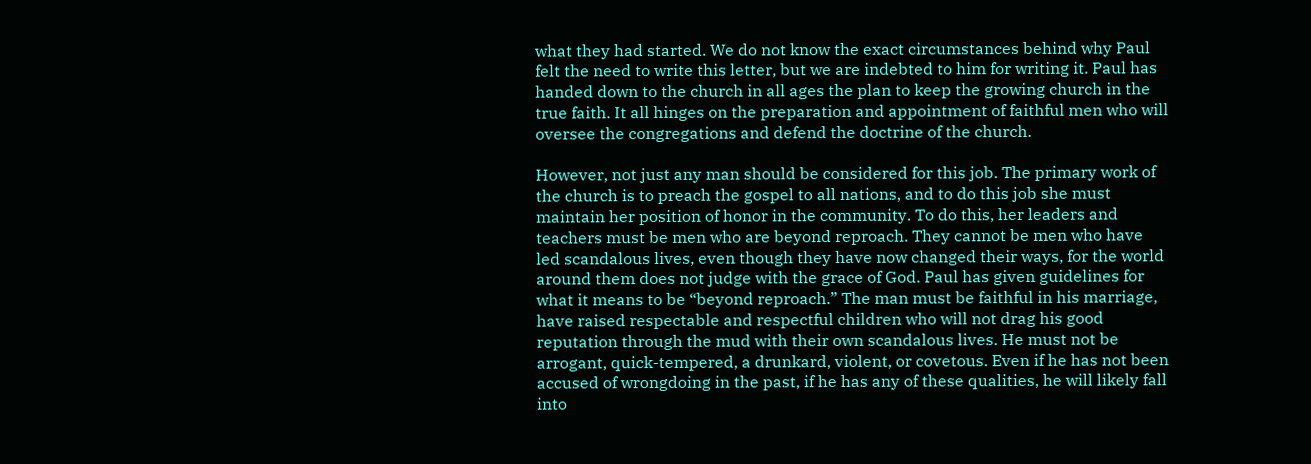what they had started. We do not know the exact circumstances behind why Paul felt the need to write this letter, but we are indebted to him for writing it. Paul has handed down to the church in all ages the plan to keep the growing church in the true faith. It all hinges on the preparation and appointment of faithful men who will oversee the congregations and defend the doctrine of the church.

However, not just any man should be considered for this job. The primary work of the church is to preach the gospel to all nations, and to do this job she must maintain her position of honor in the community. To do this, her leaders and teachers must be men who are beyond reproach. They cannot be men who have led scandalous lives, even though they have now changed their ways, for the world around them does not judge with the grace of God. Paul has given guidelines for what it means to be “beyond reproach.” The man must be faithful in his marriage, have raised respectable and respectful children who will not drag his good reputation through the mud with their own scandalous lives. He must not be arrogant, quick-tempered, a drunkard, violent, or covetous. Even if he has not been accused of wrongdoing in the past, if he has any of these qualities, he will likely fall into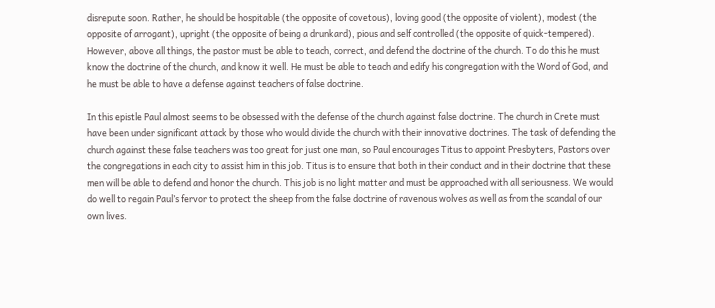disrepute soon. Rather, he should be hospitable (the opposite of covetous), loving good (the opposite of violent), modest (the opposite of arrogant), upright (the opposite of being a drunkard), pious and self controlled (the opposite of quick-tempered). However, above all things, the pastor must be able to teach, correct, and defend the doctrine of the church. To do this he must know the doctrine of the church, and know it well. He must be able to teach and edify his congregation with the Word of God, and he must be able to have a defense against teachers of false doctrine.

In this epistle Paul almost seems to be obsessed with the defense of the church against false doctrine. The church in Crete must have been under significant attack by those who would divide the church with their innovative doctrines. The task of defending the church against these false teachers was too great for just one man, so Paul encourages Titus to appoint Presbyters, Pastors over the congregations in each city to assist him in this job. Titus is to ensure that both in their conduct and in their doctrine that these men will be able to defend and honor the church. This job is no light matter and must be approached with all seriousness. We would do well to regain Paul’s fervor to protect the sheep from the false doctrine of ravenous wolves as well as from the scandal of our own lives.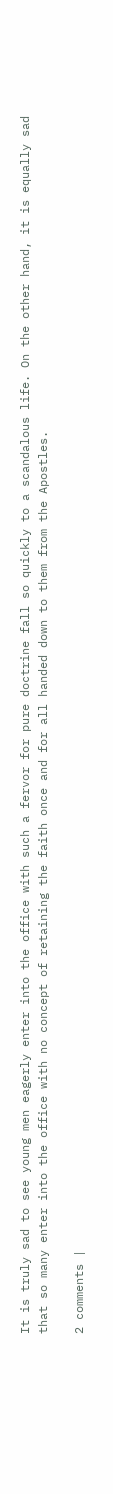It is truly sad to see young men eagerly enter into the office with such a fervor for pure doctrine fall so quickly to a scandalous life. On the other hand, it is equally sad that so many enter into the office with no concept of retaining the faith once and for all handed down to them from the Apostles.

2 comments |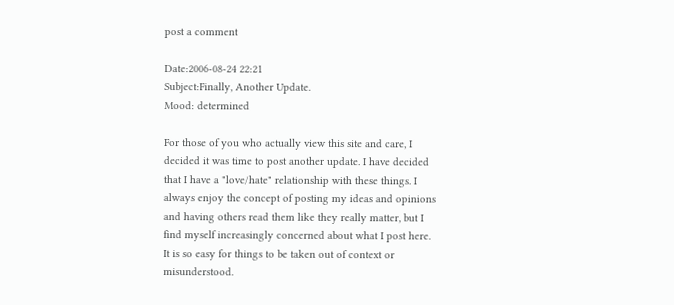post a comment

Date:2006-08-24 22:21
Subject:Finally, Another Update.
Mood: determined

For those of you who actually view this site and care, I decided it was time to post another update. I have decided that I have a "love/hate" relationship with these things. I always enjoy the concept of posting my ideas and opinions and having others read them like they really matter, but I find myself increasingly concerned about what I post here. It is so easy for things to be taken out of context or misunderstood.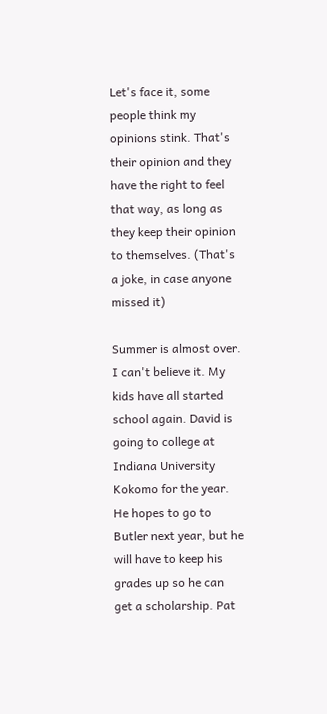Let's face it, some people think my opinions stink. That's their opinion and they have the right to feel that way, as long as they keep their opinion to themselves. (That's a joke, in case anyone missed it)

Summer is almost over. I can't believe it. My kids have all started school again. David is going to college at Indiana University Kokomo for the year. He hopes to go to Butler next year, but he will have to keep his grades up so he can get a scholarship. Pat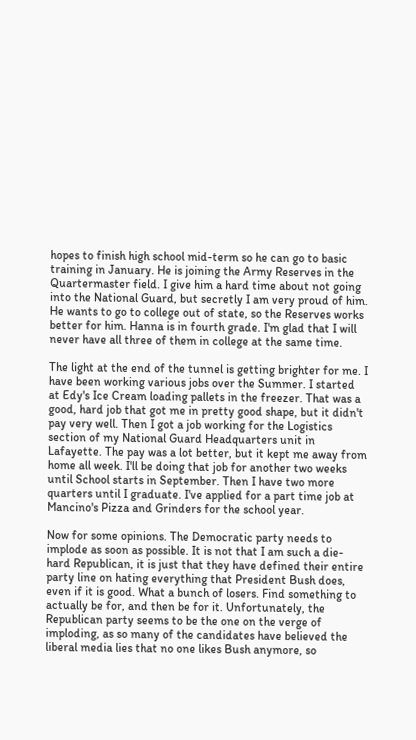hopes to finish high school mid-term so he can go to basic training in January. He is joining the Army Reserves in the Quartermaster field. I give him a hard time about not going into the National Guard, but secretly I am very proud of him. He wants to go to college out of state, so the Reserves works better for him. Hanna is in fourth grade. I'm glad that I will never have all three of them in college at the same time.

The light at the end of the tunnel is getting brighter for me. I have been working various jobs over the Summer. I started at Edy's Ice Cream loading pallets in the freezer. That was a good, hard job that got me in pretty good shape, but it didn't pay very well. Then I got a job working for the Logistics section of my National Guard Headquarters unit in Lafayette. The pay was a lot better, but it kept me away from home all week. I'll be doing that job for another two weeks until School starts in September. Then I have two more quarters until I graduate. I've applied for a part time job at Mancino's Pizza and Grinders for the school year.

Now for some opinions. The Democratic party needs to implode as soon as possible. It is not that I am such a die-hard Republican, it is just that they have defined their entire party line on hating everything that President Bush does, even if it is good. What a bunch of losers. Find something to actually be for, and then be for it. Unfortunately, the Republican party seems to be the one on the verge of imploding, as so many of the candidates have believed the liberal media lies that no one likes Bush anymore, so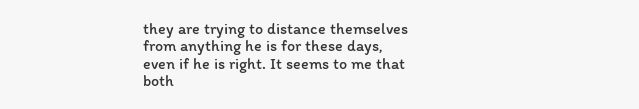they are trying to distance themselves from anything he is for these days, even if he is right. It seems to me that both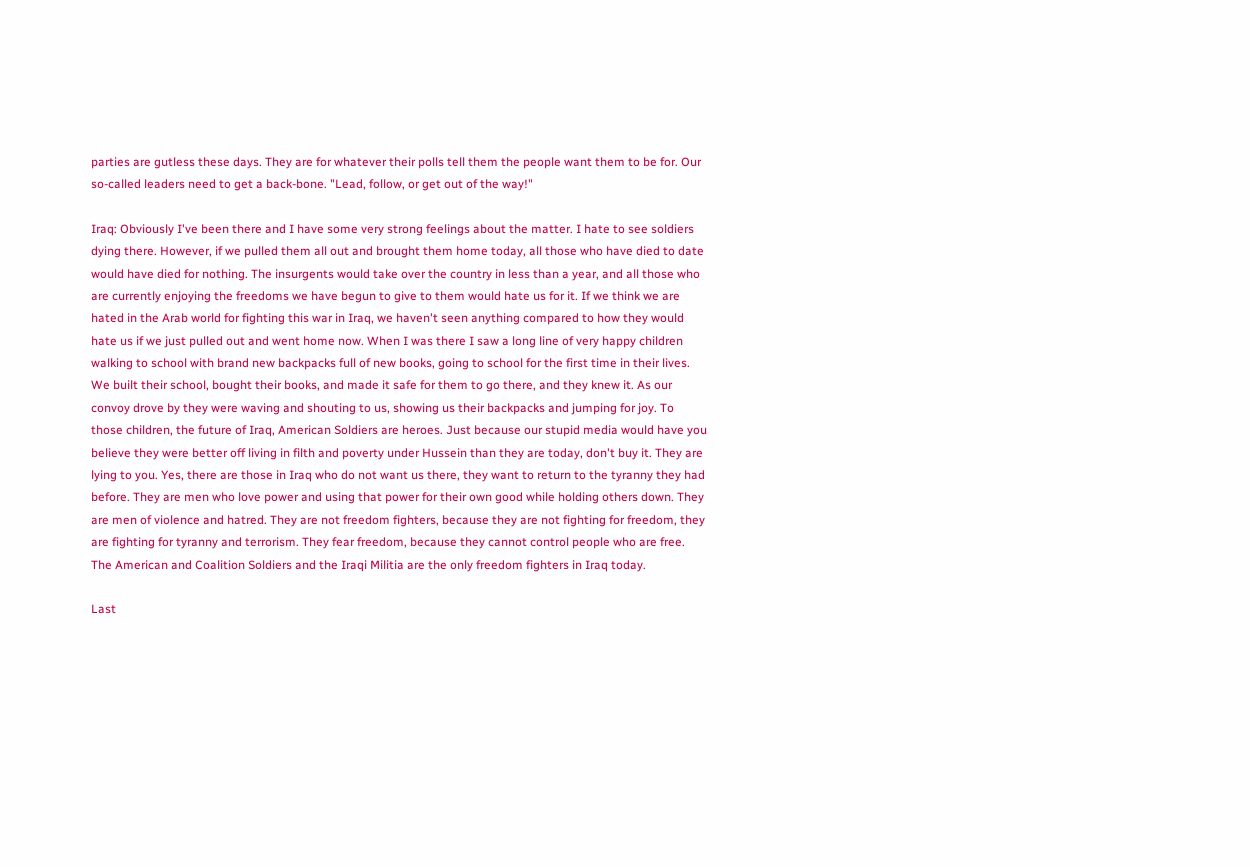parties are gutless these days. They are for whatever their polls tell them the people want them to be for. Our so-called leaders need to get a back-bone. "Lead, follow, or get out of the way!"

Iraq: Obviously I've been there and I have some very strong feelings about the matter. I hate to see soldiers dying there. However, if we pulled them all out and brought them home today, all those who have died to date would have died for nothing. The insurgents would take over the country in less than a year, and all those who are currently enjoying the freedoms we have begun to give to them would hate us for it. If we think we are hated in the Arab world for fighting this war in Iraq, we haven't seen anything compared to how they would hate us if we just pulled out and went home now. When I was there I saw a long line of very happy children walking to school with brand new backpacks full of new books, going to school for the first time in their lives. We built their school, bought their books, and made it safe for them to go there, and they knew it. As our convoy drove by they were waving and shouting to us, showing us their backpacks and jumping for joy. To those children, the future of Iraq, American Soldiers are heroes. Just because our stupid media would have you believe they were better off living in filth and poverty under Hussein than they are today, don't buy it. They are lying to you. Yes, there are those in Iraq who do not want us there, they want to return to the tyranny they had before. They are men who love power and using that power for their own good while holding others down. They are men of violence and hatred. They are not freedom fighters, because they are not fighting for freedom, they are fighting for tyranny and terrorism. They fear freedom, because they cannot control people who are free. The American and Coalition Soldiers and the Iraqi Militia are the only freedom fighters in Iraq today.

Last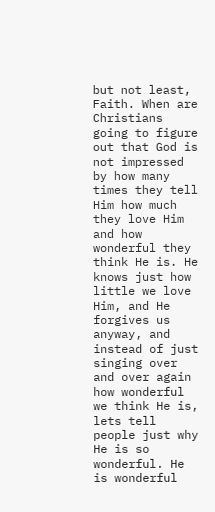but not least, Faith. When are Christians going to figure out that God is not impressed by how many times they tell Him how much they love Him and how wonderful they think He is. He knows just how little we love Him, and He forgives us anyway, and instead of just singing over and over again how wonderful we think He is, lets tell people just why He is so wonderful. He is wonderful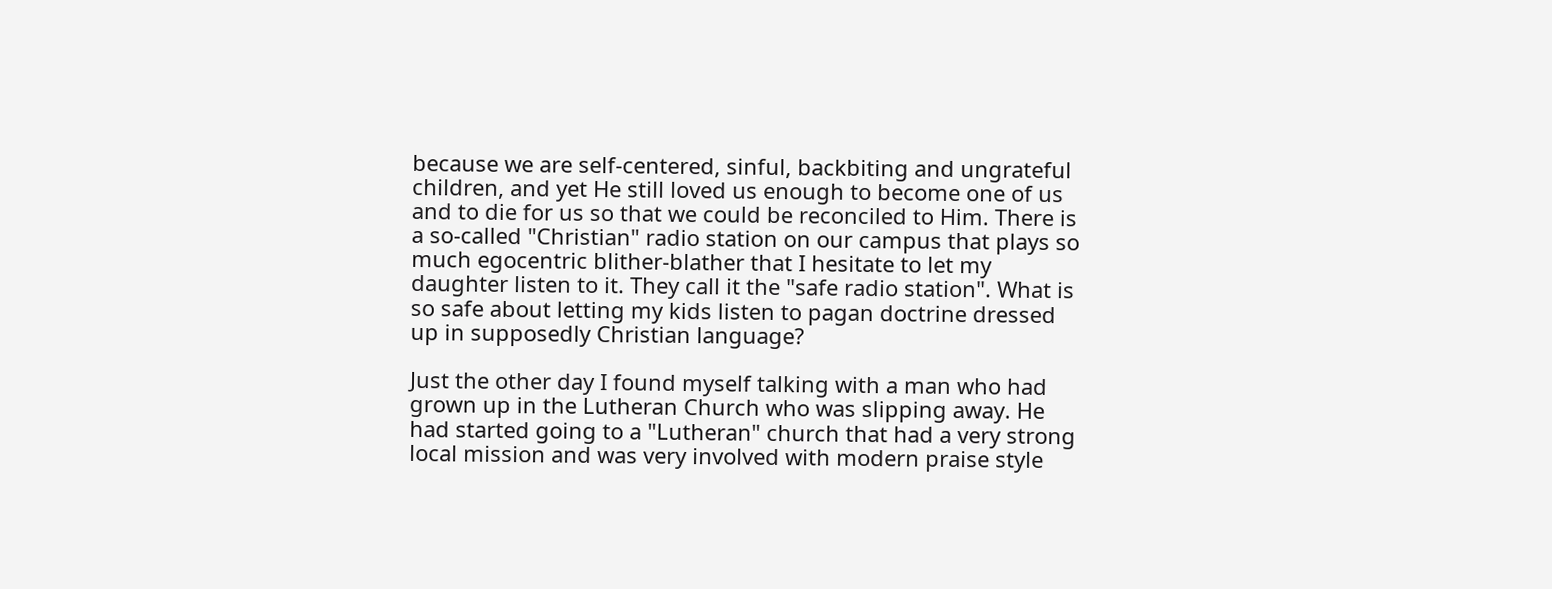because we are self-centered, sinful, backbiting and ungrateful children, and yet He still loved us enough to become one of us and to die for us so that we could be reconciled to Him. There is a so-called "Christian" radio station on our campus that plays so much egocentric blither-blather that I hesitate to let my daughter listen to it. They call it the "safe radio station". What is so safe about letting my kids listen to pagan doctrine dressed up in supposedly Christian language?

Just the other day I found myself talking with a man who had grown up in the Lutheran Church who was slipping away. He had started going to a "Lutheran" church that had a very strong local mission and was very involved with modern praise style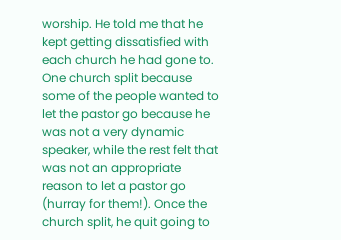worship. He told me that he kept getting dissatisfied with each church he had gone to. One church split because some of the people wanted to let the pastor go because he was not a very dynamic speaker, while the rest felt that was not an appropriate reason to let a pastor go (hurray for them!). Once the church split, he quit going to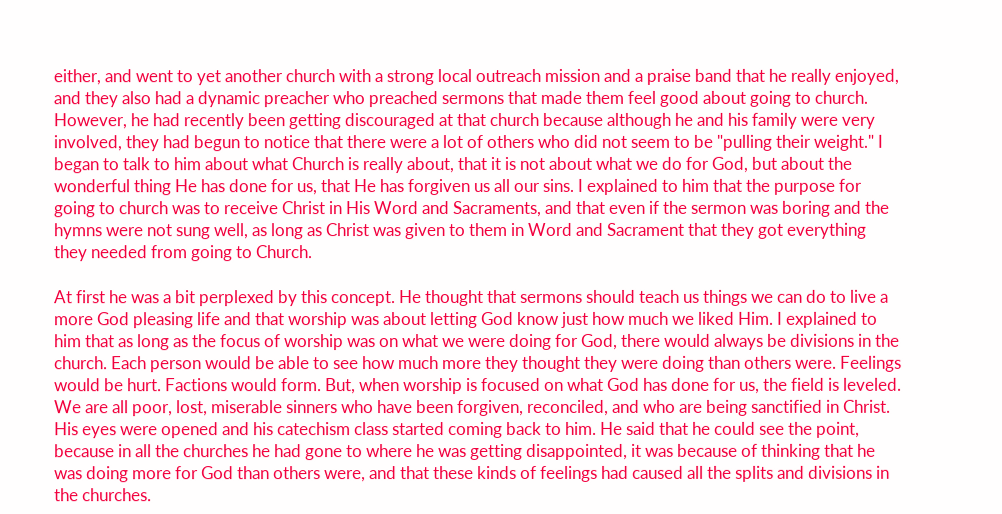either, and went to yet another church with a strong local outreach mission and a praise band that he really enjoyed, and they also had a dynamic preacher who preached sermons that made them feel good about going to church. However, he had recently been getting discouraged at that church because although he and his family were very involved, they had begun to notice that there were a lot of others who did not seem to be "pulling their weight." I began to talk to him about what Church is really about, that it is not about what we do for God, but about the wonderful thing He has done for us, that He has forgiven us all our sins. I explained to him that the purpose for going to church was to receive Christ in His Word and Sacraments, and that even if the sermon was boring and the hymns were not sung well, as long as Christ was given to them in Word and Sacrament that they got everything they needed from going to Church.

At first he was a bit perplexed by this concept. He thought that sermons should teach us things we can do to live a more God pleasing life and that worship was about letting God know just how much we liked Him. I explained to him that as long as the focus of worship was on what we were doing for God, there would always be divisions in the church. Each person would be able to see how much more they thought they were doing than others were. Feelings would be hurt. Factions would form. But, when worship is focused on what God has done for us, the field is leveled. We are all poor, lost, miserable sinners who have been forgiven, reconciled, and who are being sanctified in Christ. His eyes were opened and his catechism class started coming back to him. He said that he could see the point, because in all the churches he had gone to where he was getting disappointed, it was because of thinking that he was doing more for God than others were, and that these kinds of feelings had caused all the splits and divisions in the churches.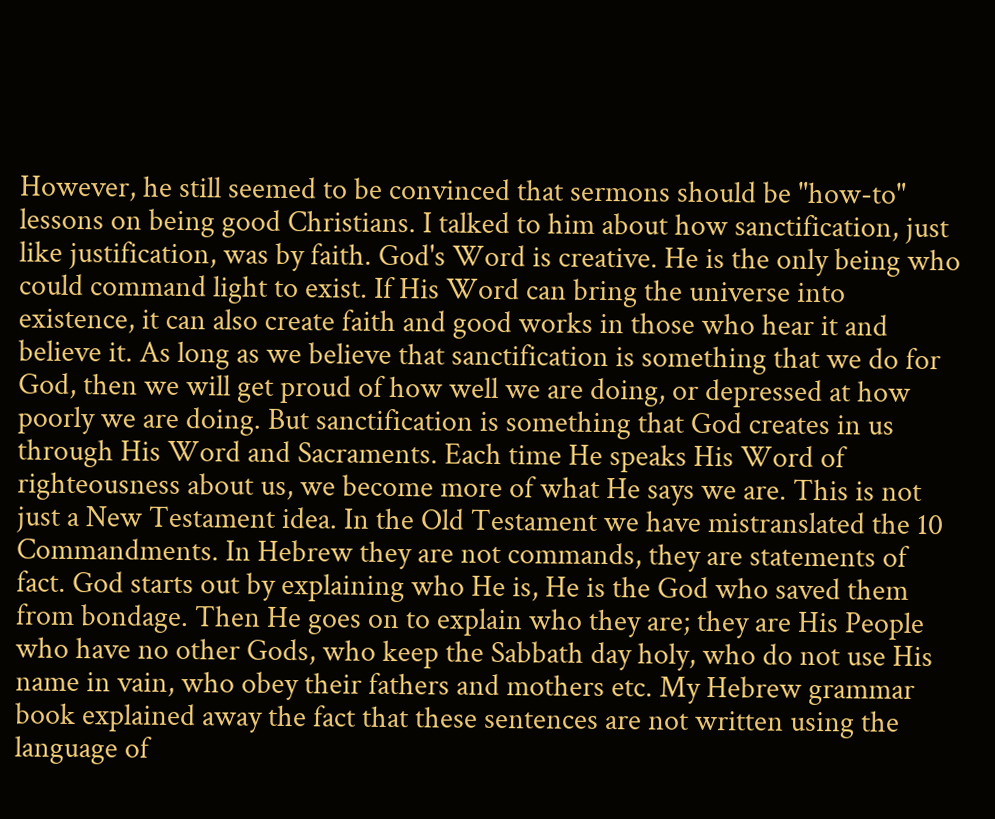However, he still seemed to be convinced that sermons should be "how-to" lessons on being good Christians. I talked to him about how sanctification, just like justification, was by faith. God's Word is creative. He is the only being who could command light to exist. If His Word can bring the universe into existence, it can also create faith and good works in those who hear it and believe it. As long as we believe that sanctification is something that we do for God, then we will get proud of how well we are doing, or depressed at how poorly we are doing. But sanctification is something that God creates in us through His Word and Sacraments. Each time He speaks His Word of righteousness about us, we become more of what He says we are. This is not just a New Testament idea. In the Old Testament we have mistranslated the 10 Commandments. In Hebrew they are not commands, they are statements of fact. God starts out by explaining who He is, He is the God who saved them from bondage. Then He goes on to explain who they are; they are His People who have no other Gods, who keep the Sabbath day holy, who do not use His name in vain, who obey their fathers and mothers etc. My Hebrew grammar book explained away the fact that these sentences are not written using the language of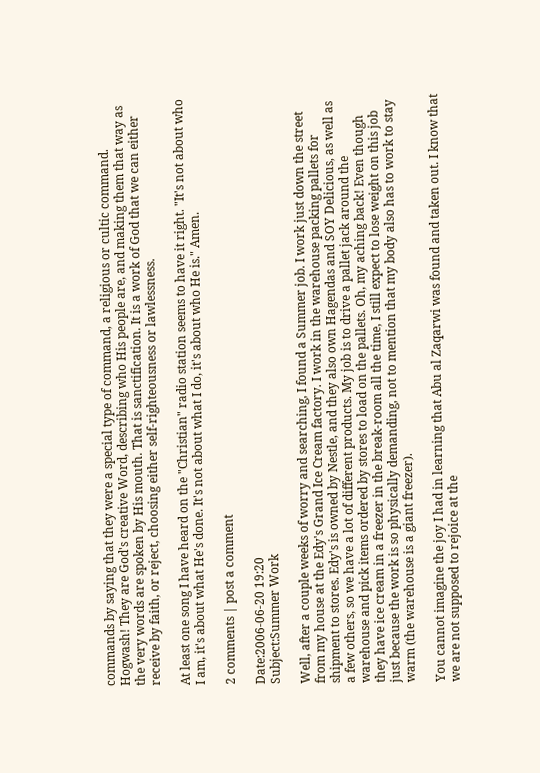commands by saying that they were a special type of command, a religious or cultic command. Hogwash! They are God's creative Word, describing who His people are, and making them that way as the very words are spoken by His mouth. That is sanctification. It is a work of God that we can either receive by faith, or reject, choosing either self-righteousness or lawlessness.

At least one song I have heard on the "Christian" radio station seems to have it right. "It's not about who I am, it's about what He's done. It's not about what I do, it's about who He is." Amen.

2 comments | post a comment

Date:2006-06-20 19:20
Subject:Summer Work

Well, after a couple weeks of worry and searching, I found a Summer job. I work just down the street from my house at the Edy's Grand Ice Cream factory. I work in the warehouse packing pallets for shipment to stores. Edy's is owned by Nestle, and they also own Hagendas and SOY Delicious, as well as a few others, so we have a lot of different products. My job is to drive a pallet jack around the warehouse and pick items ordered by stores to load on the pallets. Oh, my aching back! Even though they have ice cream in a freezer in the break-room all the time, I still expect to lose weight on this job just because the work is so physically demanding, not to mention that my body also has to work to stay warm (the warehouse is a giant freezer).

You cannot imagine the joy I had in learning that Abu al Zaqarwi was found and taken out. I know that we are not supposed to rejoice at the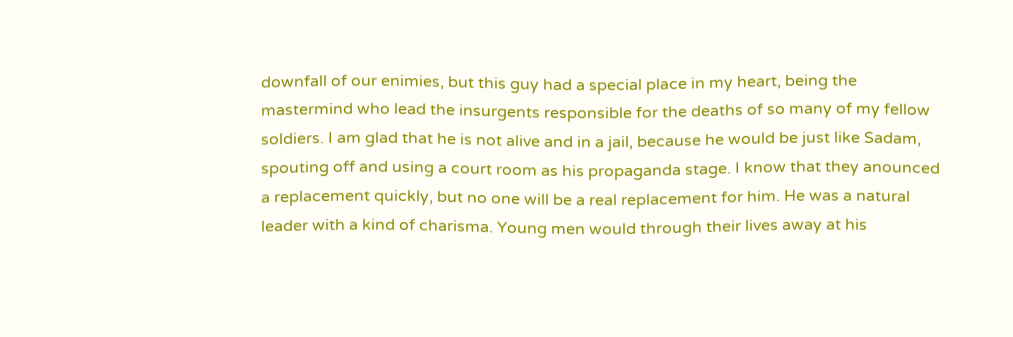downfall of our enimies, but this guy had a special place in my heart, being the mastermind who lead the insurgents responsible for the deaths of so many of my fellow soldiers. I am glad that he is not alive and in a jail, because he would be just like Sadam, spouting off and using a court room as his propaganda stage. I know that they anounced a replacement quickly, but no one will be a real replacement for him. He was a natural leader with a kind of charisma. Young men would through their lives away at his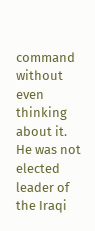command without even thinking about it. He was not elected leader of the Iraqi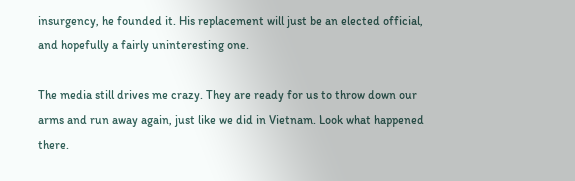insurgency, he founded it. His replacement will just be an elected official, and hopefully a fairly uninteresting one.

The media still drives me crazy. They are ready for us to throw down our arms and run away again, just like we did in Vietnam. Look what happened there.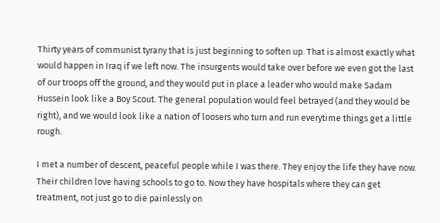Thirty years of communist tyrany that is just beginning to soften up. That is almost exactly what would happen in Iraq if we left now. The insurgents would take over before we even got the last of our troops off the ground, and they would put in place a leader who would make Sadam Hussein look like a Boy Scout. The general population would feel betrayed (and they would be right), and we would look like a nation of loosers who turn and run everytime things get a little rough.

I met a number of descent, peaceful people while I was there. They enjoy the life they have now. Their children love having schools to go to. Now they have hospitals where they can get treatment, not just go to die painlessly on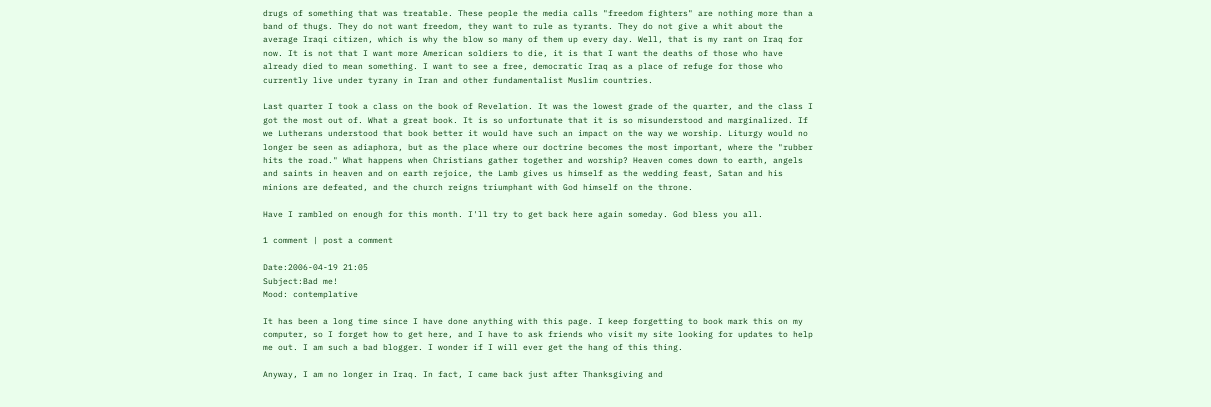drugs of something that was treatable. These people the media calls "freedom fighters" are nothing more than a band of thugs. They do not want freedom, they want to rule as tyrants. They do not give a whit about the average Iraqi citizen, which is why the blow so many of them up every day. Well, that is my rant on Iraq for now. It is not that I want more American soldiers to die, it is that I want the deaths of those who have already died to mean something. I want to see a free, democratic Iraq as a place of refuge for those who currently live under tyrany in Iran and other fundamentalist Muslim countries.

Last quarter I took a class on the book of Revelation. It was the lowest grade of the quarter, and the class I got the most out of. What a great book. It is so unfortunate that it is so misunderstood and marginalized. If we Lutherans understood that book better it would have such an impact on the way we worship. Liturgy would no longer be seen as adiaphora, but as the place where our doctrine becomes the most important, where the "rubber hits the road." What happens when Christians gather together and worship? Heaven comes down to earth, angels and saints in heaven and on earth rejoice, the Lamb gives us himself as the wedding feast, Satan and his minions are defeated, and the church reigns triumphant with God himself on the throne.

Have I rambled on enough for this month. I'll try to get back here again someday. God bless you all.

1 comment | post a comment

Date:2006-04-19 21:05
Subject:Bad me!
Mood: contemplative

It has been a long time since I have done anything with this page. I keep forgetting to book mark this on my computer, so I forget how to get here, and I have to ask friends who visit my site looking for updates to help me out. I am such a bad blogger. I wonder if I will ever get the hang of this thing.

Anyway, I am no longer in Iraq. In fact, I came back just after Thanksgiving and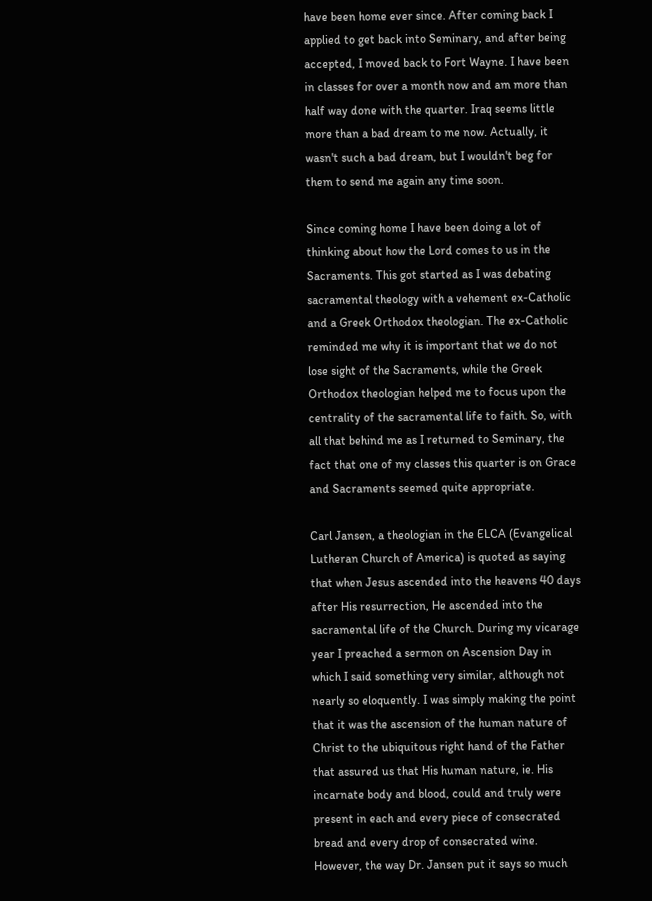have been home ever since. After coming back I applied to get back into Seminary, and after being accepted, I moved back to Fort Wayne. I have been in classes for over a month now and am more than half way done with the quarter. Iraq seems little more than a bad dream to me now. Actually, it wasn't such a bad dream, but I wouldn't beg for them to send me again any time soon.

Since coming home I have been doing a lot of thinking about how the Lord comes to us in the Sacraments. This got started as I was debating sacramental theology with a vehement ex-Catholic and a Greek Orthodox theologian. The ex-Catholic reminded me why it is important that we do not lose sight of the Sacraments, while the Greek Orthodox theologian helped me to focus upon the centrality of the sacramental life to faith. So, with all that behind me as I returned to Seminary, the fact that one of my classes this quarter is on Grace and Sacraments seemed quite appropriate.

Carl Jansen, a theologian in the ELCA (Evangelical Lutheran Church of America) is quoted as saying that when Jesus ascended into the heavens 40 days after His resurrection, He ascended into the sacramental life of the Church. During my vicarage year I preached a sermon on Ascension Day in which I said something very similar, although not nearly so eloquently. I was simply making the point that it was the ascension of the human nature of Christ to the ubiquitous right hand of the Father that assured us that His human nature, ie. His incarnate body and blood, could and truly were present in each and every piece of consecrated bread and every drop of consecrated wine. However, the way Dr. Jansen put it says so much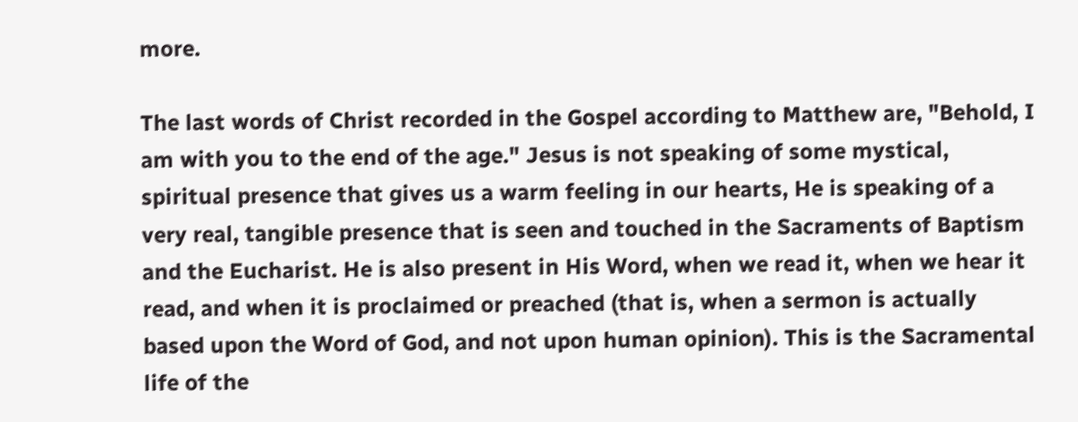more.

The last words of Christ recorded in the Gospel according to Matthew are, "Behold, I am with you to the end of the age." Jesus is not speaking of some mystical, spiritual presence that gives us a warm feeling in our hearts, He is speaking of a very real, tangible presence that is seen and touched in the Sacraments of Baptism and the Eucharist. He is also present in His Word, when we read it, when we hear it read, and when it is proclaimed or preached (that is, when a sermon is actually based upon the Word of God, and not upon human opinion). This is the Sacramental life of the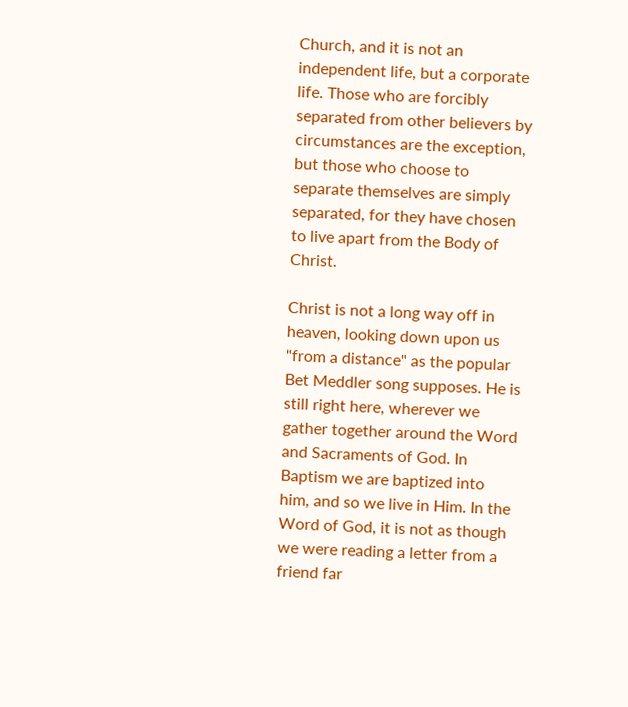Church, and it is not an independent life, but a corporate life. Those who are forcibly separated from other believers by circumstances are the exception, but those who choose to separate themselves are simply separated, for they have chosen to live apart from the Body of Christ.

Christ is not a long way off in heaven, looking down upon us "from a distance" as the popular Bet Meddler song supposes. He is still right here, wherever we gather together around the Word and Sacraments of God. In Baptism we are baptized into him, and so we live in Him. In the Word of God, it is not as though we were reading a letter from a friend far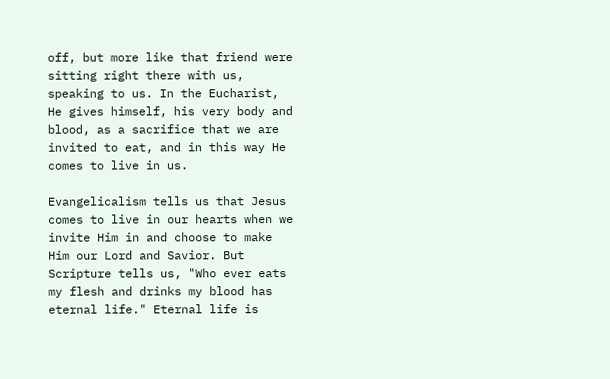off, but more like that friend were sitting right there with us, speaking to us. In the Eucharist, He gives himself, his very body and blood, as a sacrifice that we are invited to eat, and in this way He comes to live in us.

Evangelicalism tells us that Jesus comes to live in our hearts when we invite Him in and choose to make Him our Lord and Savior. But Scripture tells us, "Who ever eats my flesh and drinks my blood has eternal life." Eternal life is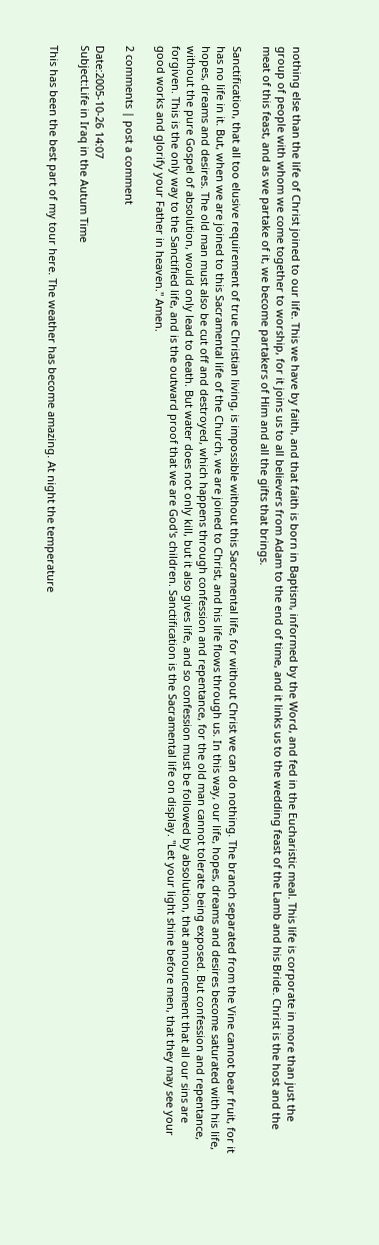nothing else than the life of Christ joined to our life. This we have by faith, and that faith is born in Baptism, informed by the Word, and fed in the Eucharistic meal. This life is corporate in more than just the group of people with whom we come together to worship, for it joins us to all believers from Adam to the end of time, and it links us to the wedding feast of the Lamb and his Bride. Christ is the host and the meat of this feast, and as we partake of it, we become partakers of Him and all the gifts that brings.

Sanctification, that all too elusive requirement of true Christian living, is impossible without this Sacramental life, for without Christ we can do nothing. The branch separated from the Vine cannot bear fruit, for it has no life in it. But, when we are joined to this Sacramental life of the Church, we are joined to Christ, and his life flows through us. In this way, our life, hopes, dreams and desires become saturated with his life, hopes, dreams and desires. The old man must also be cut off and destroyed, which happens through confession and repentance, for the old man cannot tolerate being exposed. But confession and repentance, without the pure Gospel of absolution, would only lead to death. But water does not only kill, but it also gives life, and so confession must be followed by absolution, that announcement that all our sins are forgiven. This is the only way to the Sanctified life, and is the outward proof that we are God's children. Sanctification is the Sacramental life on display. "Let your light shine before men, that they may see your good works and glorify your Father in heaven." Amen.

2 comments | post a comment

Date:2005-10-26 14:07
Subject:Life in Iraq in the Autum Time

This has been the best part of my tour here. The weather has become amazing. At night the temperature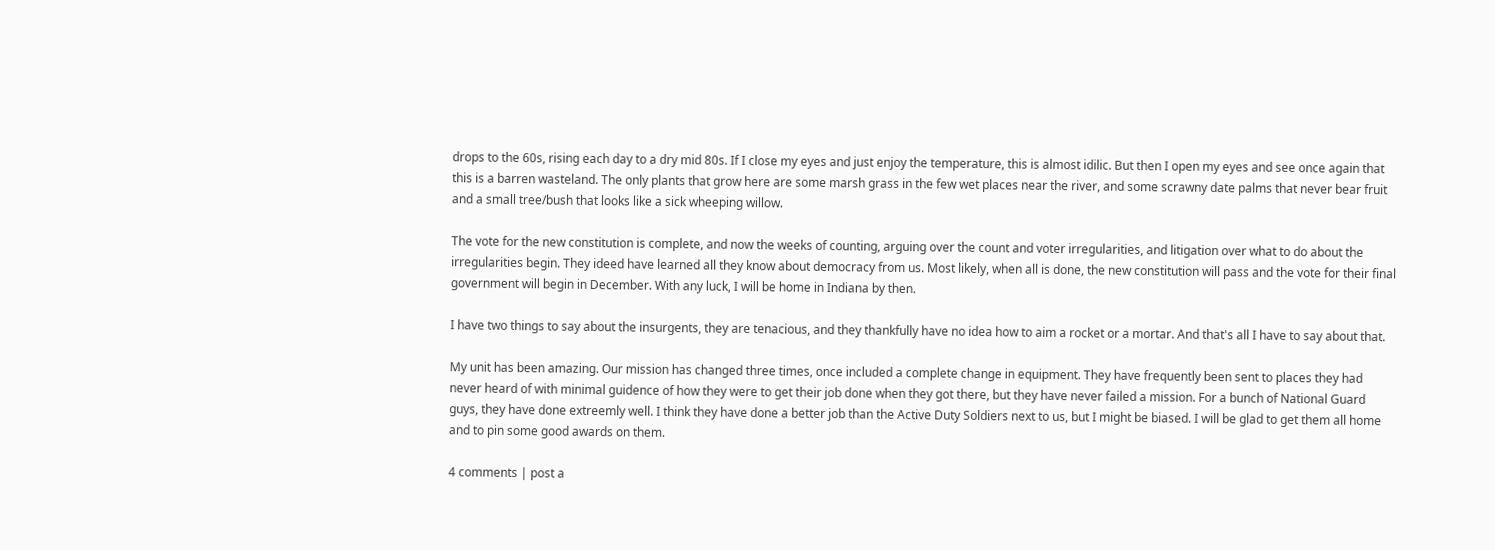drops to the 60s, rising each day to a dry mid 80s. If I close my eyes and just enjoy the temperature, this is almost idilic. But then I open my eyes and see once again that this is a barren wasteland. The only plants that grow here are some marsh grass in the few wet places near the river, and some scrawny date palms that never bear fruit and a small tree/bush that looks like a sick wheeping willow.

The vote for the new constitution is complete, and now the weeks of counting, arguing over the count and voter irregularities, and litigation over what to do about the irregularities begin. They ideed have learned all they know about democracy from us. Most likely, when all is done, the new constitution will pass and the vote for their final government will begin in December. With any luck, I will be home in Indiana by then.

I have two things to say about the insurgents, they are tenacious, and they thankfully have no idea how to aim a rocket or a mortar. And that's all I have to say about that.

My unit has been amazing. Our mission has changed three times, once included a complete change in equipment. They have frequently been sent to places they had never heard of with minimal guidence of how they were to get their job done when they got there, but they have never failed a mission. For a bunch of National Guard guys, they have done extreemly well. I think they have done a better job than the Active Duty Soldiers next to us, but I might be biased. I will be glad to get them all home and to pin some good awards on them.

4 comments | post a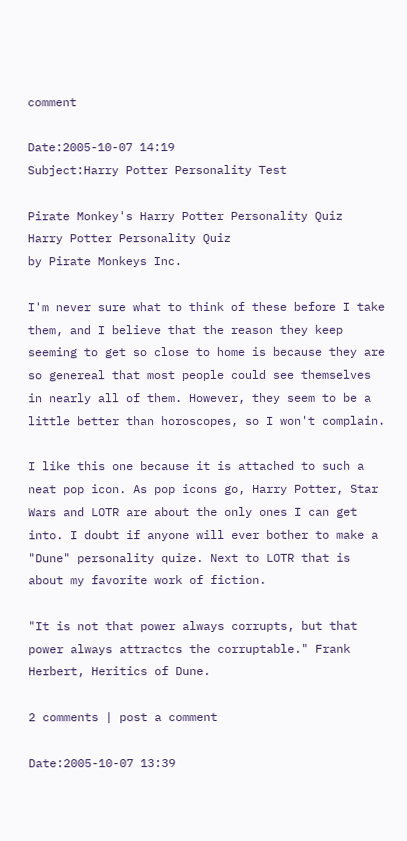comment

Date:2005-10-07 14:19
Subject:Harry Potter Personality Test

Pirate Monkey's Harry Potter Personality Quiz
Harry Potter Personality Quiz
by Pirate Monkeys Inc.

I'm never sure what to think of these before I take them, and I believe that the reason they keep seeming to get so close to home is because they are so genereal that most people could see themselves in nearly all of them. However, they seem to be a little better than horoscopes, so I won't complain.

I like this one because it is attached to such a neat pop icon. As pop icons go, Harry Potter, Star Wars and LOTR are about the only ones I can get into. I doubt if anyone will ever bother to make a "Dune" personality quize. Next to LOTR that is about my favorite work of fiction.

"It is not that power always corrupts, but that power always attractcs the corruptable." Frank Herbert, Heritics of Dune.

2 comments | post a comment

Date:2005-10-07 13:39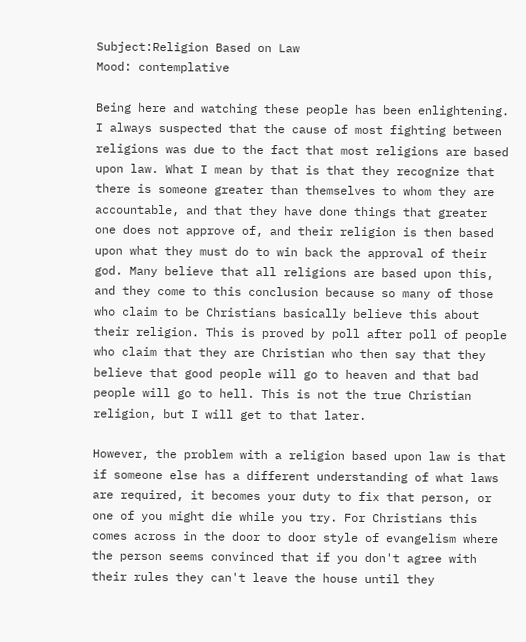Subject:Religion Based on Law
Mood: contemplative

Being here and watching these people has been enlightening. I always suspected that the cause of most fighting between religions was due to the fact that most religions are based upon law. What I mean by that is that they recognize that there is someone greater than themselves to whom they are accountable, and that they have done things that greater one does not approve of, and their religion is then based upon what they must do to win back the approval of their god. Many believe that all religions are based upon this, and they come to this conclusion because so many of those who claim to be Christians basically believe this about their religion. This is proved by poll after poll of people who claim that they are Christian who then say that they believe that good people will go to heaven and that bad people will go to hell. This is not the true Christian religion, but I will get to that later.

However, the problem with a religion based upon law is that if someone else has a different understanding of what laws are required, it becomes your duty to fix that person, or one of you might die while you try. For Christians this comes across in the door to door style of evangelism where the person seems convinced that if you don't agree with their rules they can't leave the house until they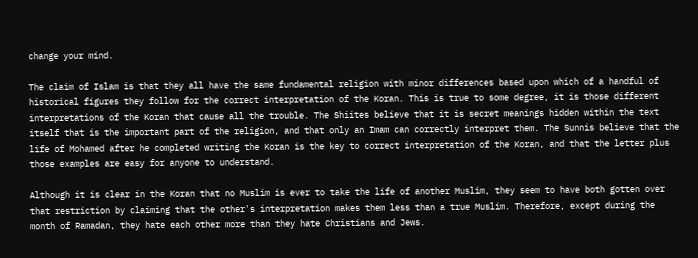change your mind.

The claim of Islam is that they all have the same fundamental religion with minor differences based upon which of a handful of historical figures they follow for the correct interpretation of the Koran. This is true to some degree, it is those different interpretations of the Koran that cause all the trouble. The Shiites believe that it is secret meanings hidden within the text itself that is the important part of the religion, and that only an Imam can correctly interpret them. The Sunnis believe that the life of Mohamed after he completed writing the Koran is the key to correct interpretation of the Koran, and that the letter plus those examples are easy for anyone to understand.

Although it is clear in the Koran that no Muslim is ever to take the life of another Muslim, they seem to have both gotten over that restriction by claiming that the other's interpretation makes them less than a true Muslim. Therefore, except during the month of Ramadan, they hate each other more than they hate Christians and Jews.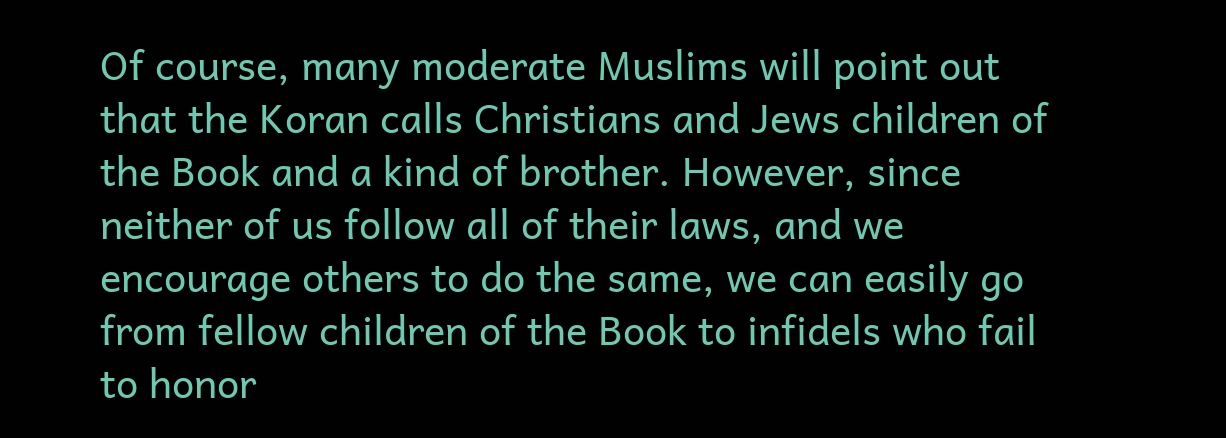Of course, many moderate Muslims will point out that the Koran calls Christians and Jews children of the Book and a kind of brother. However, since neither of us follow all of their laws, and we encourage others to do the same, we can easily go from fellow children of the Book to infidels who fail to honor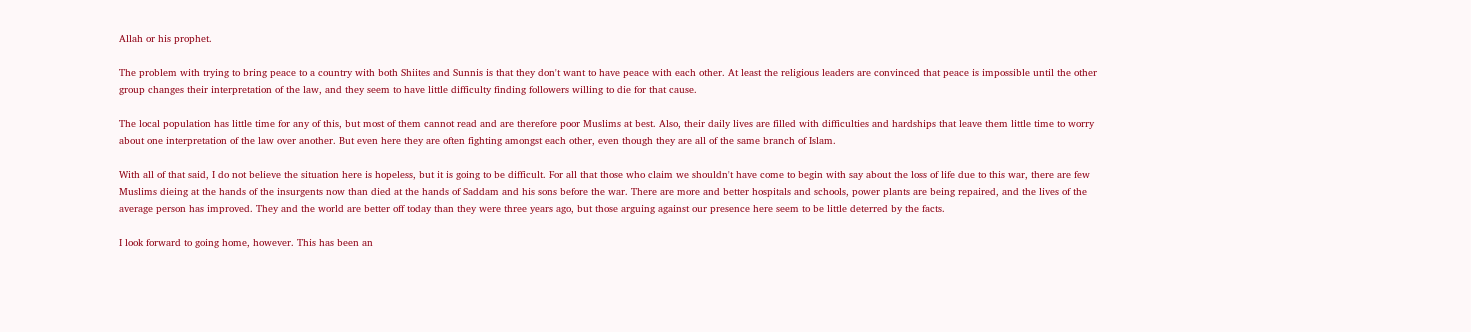Allah or his prophet.

The problem with trying to bring peace to a country with both Shiites and Sunnis is that they don't want to have peace with each other. At least the religious leaders are convinced that peace is impossible until the other group changes their interpretation of the law, and they seem to have little difficulty finding followers willing to die for that cause.

The local population has little time for any of this, but most of them cannot read and are therefore poor Muslims at best. Also, their daily lives are filled with difficulties and hardships that leave them little time to worry about one interpretation of the law over another. But even here they are often fighting amongst each other, even though they are all of the same branch of Islam.

With all of that said, I do not believe the situation here is hopeless, but it is going to be difficult. For all that those who claim we shouldn't have come to begin with say about the loss of life due to this war, there are few Muslims dieing at the hands of the insurgents now than died at the hands of Saddam and his sons before the war. There are more and better hospitals and schools, power plants are being repaired, and the lives of the average person has improved. They and the world are better off today than they were three years ago, but those arguing against our presence here seem to be little deterred by the facts.

I look forward to going home, however. This has been an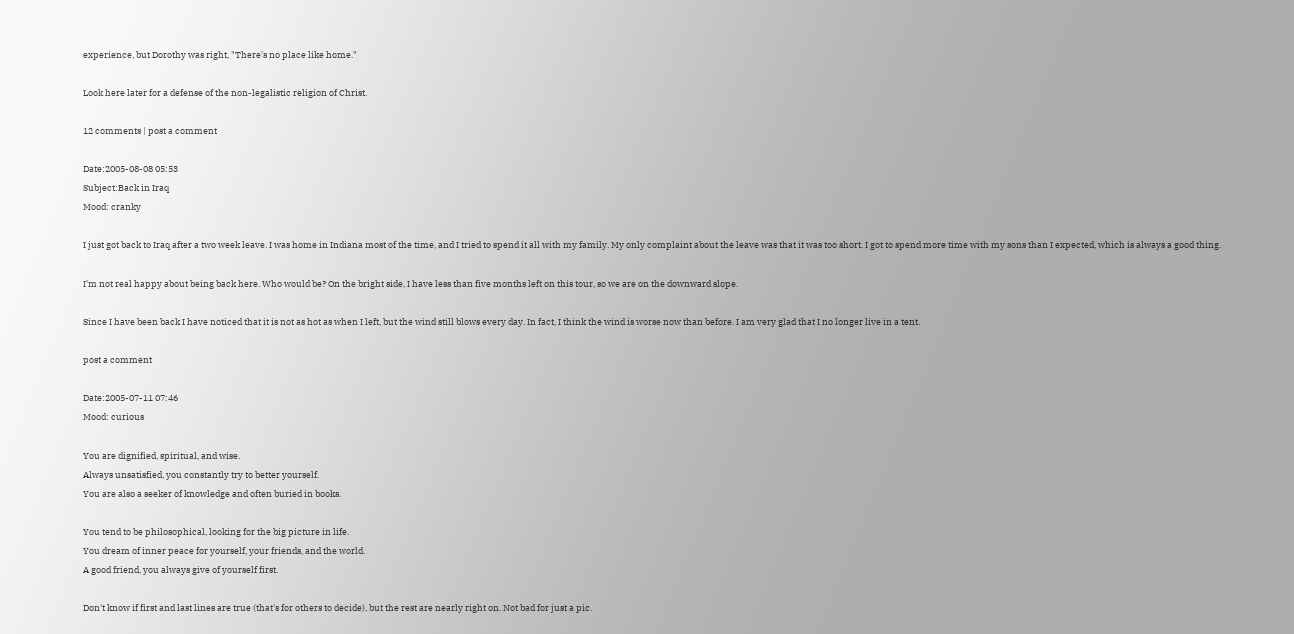experience, but Dorothy was right, "There's no place like home."

Look here later for a defense of the non-legalistic religion of Christ.

12 comments | post a comment

Date:2005-08-08 05:53
Subject:Back in Iraq
Mood: cranky

I just got back to Iraq after a two week leave. I was home in Indiana most of the time, and I tried to spend it all with my family. My only complaint about the leave was that it was too short. I got to spend more time with my sons than I expected, which is always a good thing.

I'm not real happy about being back here. Who would be? On the bright side, I have less than five months left on this tour, so we are on the downward slope.

Since I have been back I have noticed that it is not as hot as when I left, but the wind still blows every day. In fact, I think the wind is worse now than before. I am very glad that I no longer live in a tent.

post a comment

Date:2005-07-11 07:46
Mood: curious

You are dignified, spiritual, and wise.
Always unsatisfied, you constantly try to better yourself.
You are also a seeker of knowledge and often buried in books.

You tend to be philosophical, looking for the big picture in life.
You dream of inner peace for yourself, your friends, and the world.
A good friend, you always give of yourself first.

Don't know if first and last lines are true (that's for others to decide), but the rest are nearly right on. Not bad for just a pic.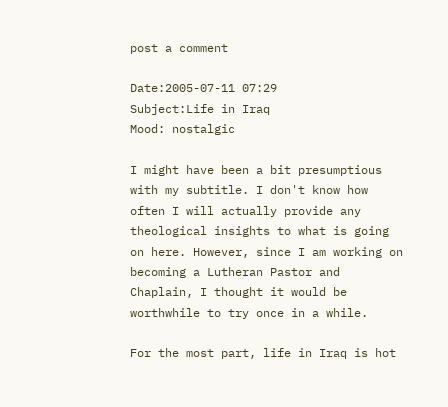post a comment

Date:2005-07-11 07:29
Subject:Life in Iraq
Mood: nostalgic

I might have been a bit presumptious with my subtitle. I don't know how often I will actually provide any theological insights to what is going on here. However, since I am working on becoming a Lutheran Pastor and Chaplain, I thought it would be worthwhile to try once in a while.

For the most part, life in Iraq is hot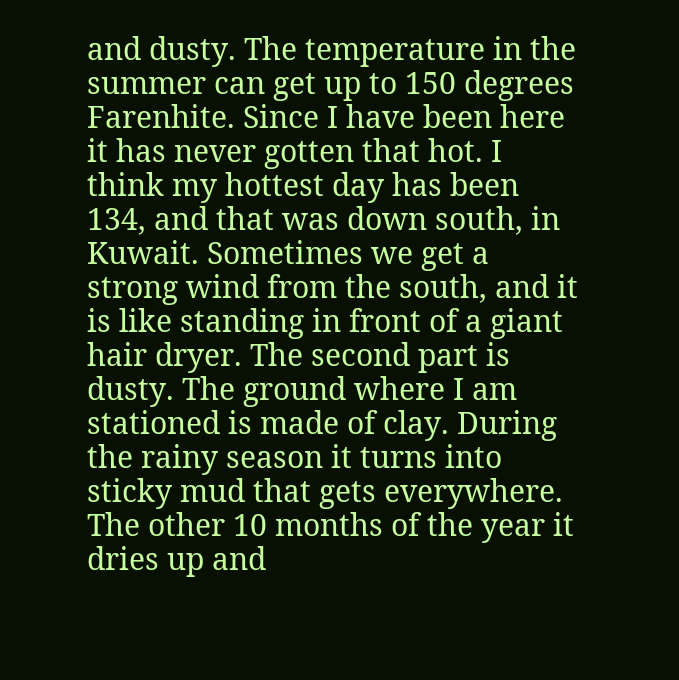and dusty. The temperature in the summer can get up to 150 degrees Farenhite. Since I have been here it has never gotten that hot. I think my hottest day has been 134, and that was down south, in Kuwait. Sometimes we get a strong wind from the south, and it is like standing in front of a giant hair dryer. The second part is dusty. The ground where I am stationed is made of clay. During the rainy season it turns into sticky mud that gets everywhere. The other 10 months of the year it dries up and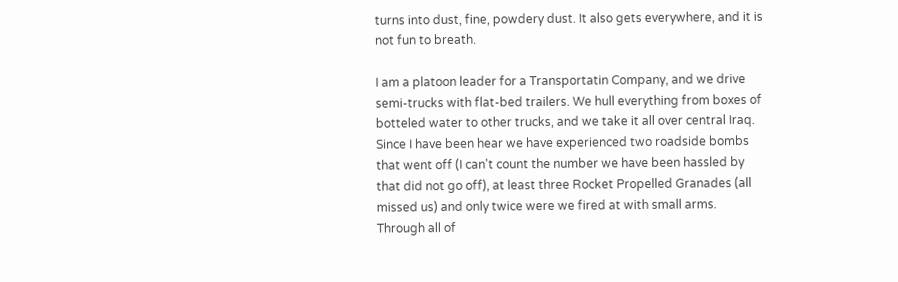turns into dust, fine, powdery dust. It also gets everywhere, and it is not fun to breath.

I am a platoon leader for a Transportatin Company, and we drive semi-trucks with flat-bed trailers. We hull everything from boxes of botteled water to other trucks, and we take it all over central Iraq. Since I have been hear we have experienced two roadside bombs that went off (I can't count the number we have been hassled by that did not go off), at least three Rocket Propelled Granades (all missed us) and only twice were we fired at with small arms. Through all of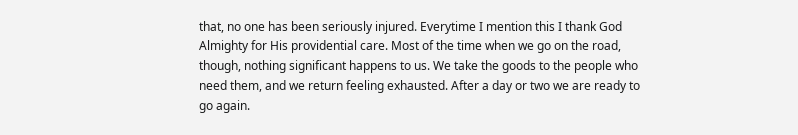that, no one has been seriously injured. Everytime I mention this I thank God Almighty for His providential care. Most of the time when we go on the road, though, nothing significant happens to us. We take the goods to the people who need them, and we return feeling exhausted. After a day or two we are ready to go again.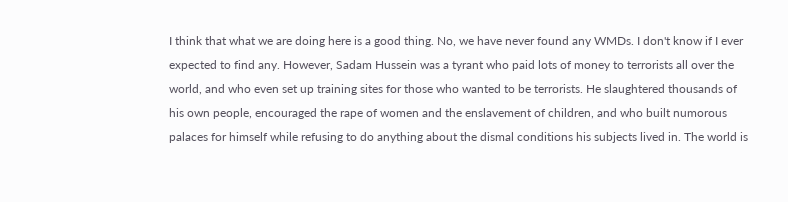I think that what we are doing here is a good thing. No, we have never found any WMDs. I don't know if I ever expected to find any. However, Sadam Hussein was a tyrant who paid lots of money to terrorists all over the world, and who even set up training sites for those who wanted to be terrorists. He slaughtered thousands of his own people, encouraged the rape of women and the enslavement of children, and who built numorous palaces for himself while refusing to do anything about the dismal conditions his subjects lived in. The world is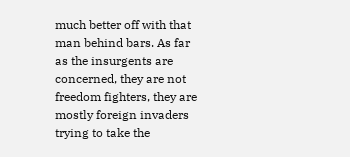much better off with that man behind bars. As far as the insurgents are concerned, they are not freedom fighters, they are mostly foreign invaders trying to take the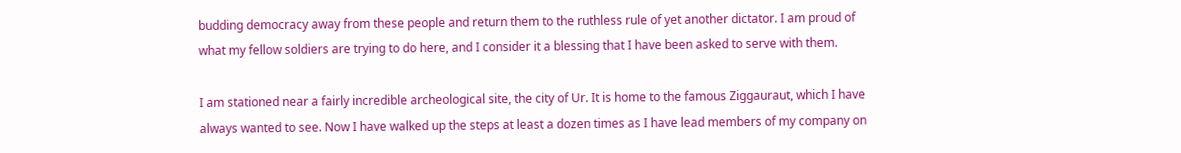budding democracy away from these people and return them to the ruthless rule of yet another dictator. I am proud of what my fellow soldiers are trying to do here, and I consider it a blessing that I have been asked to serve with them.

I am stationed near a fairly incredible archeological site, the city of Ur. It is home to the famous Ziggauraut, which I have always wanted to see. Now I have walked up the steps at least a dozen times as I have lead members of my company on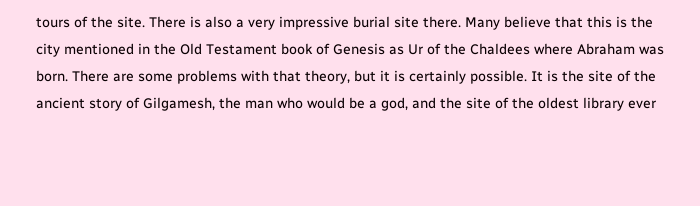tours of the site. There is also a very impressive burial site there. Many believe that this is the city mentioned in the Old Testament book of Genesis as Ur of the Chaldees where Abraham was born. There are some problems with that theory, but it is certainly possible. It is the site of the ancient story of Gilgamesh, the man who would be a god, and the site of the oldest library ever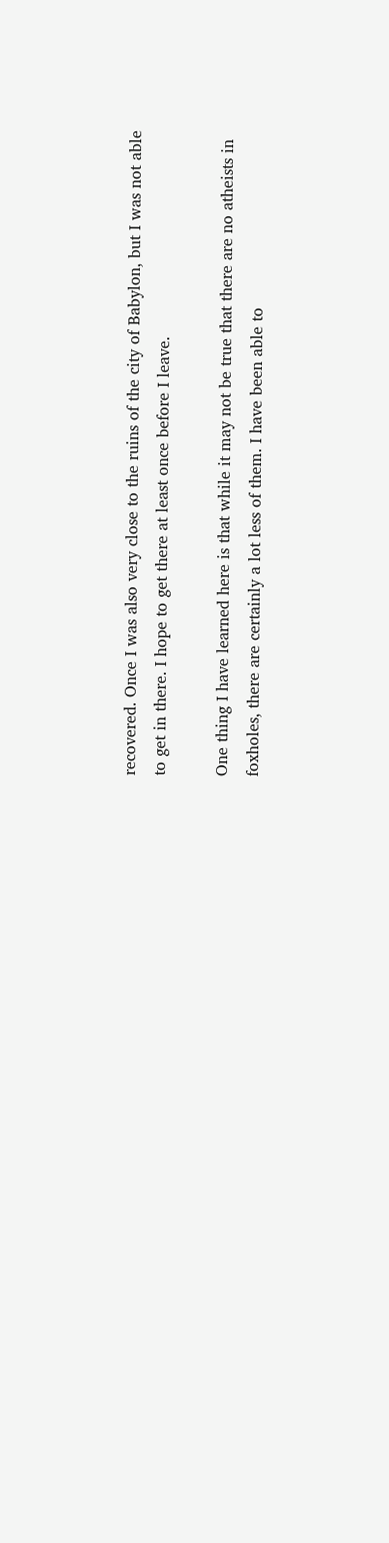recovered. Once I was also very close to the ruins of the city of Babylon, but I was not able to get in there. I hope to get there at least once before I leave.

One thing I have learned here is that while it may not be true that there are no atheists in foxholes, there are certainly a lot less of them. I have been able to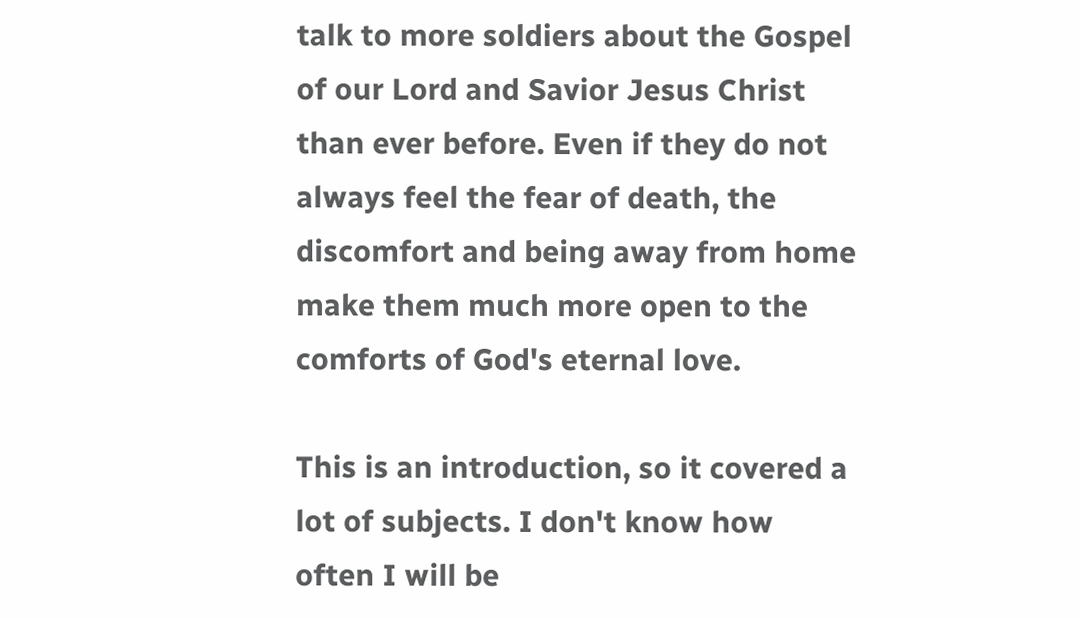talk to more soldiers about the Gospel of our Lord and Savior Jesus Christ than ever before. Even if they do not always feel the fear of death, the discomfort and being away from home make them much more open to the comforts of God's eternal love.

This is an introduction, so it covered a lot of subjects. I don't know how often I will be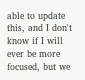able to update this, and I don't know if I will ever be more focused, but we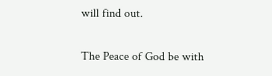will find out.

The Peace of God be with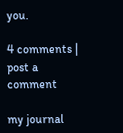you.

4 comments | post a comment

my journal